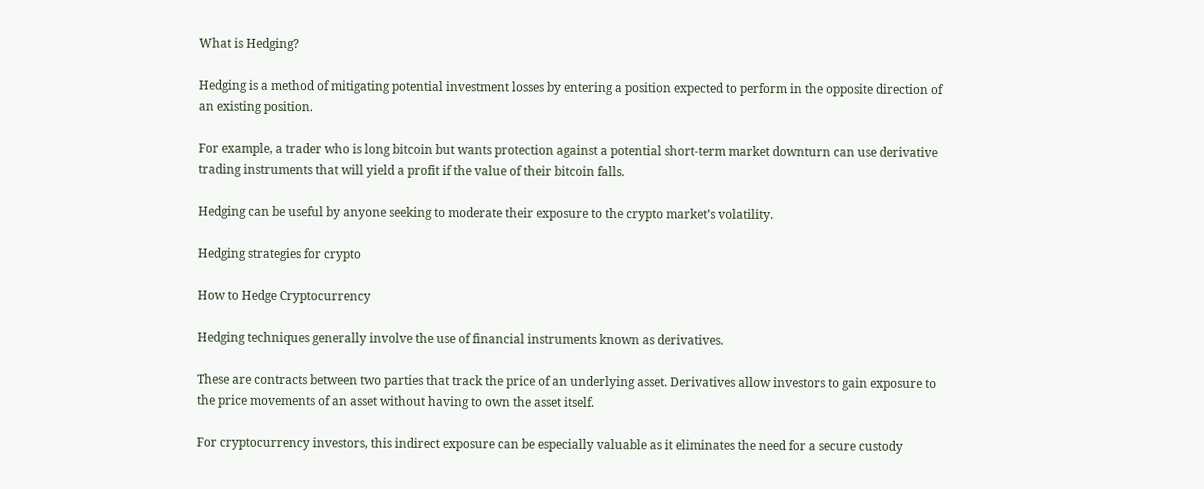What is Hedging?

Hedging is a method of mitigating potential investment losses by entering a position expected to perform in the opposite direction of an existing position.

For example, a trader who is long bitcoin but wants protection against a potential short-term market downturn can use derivative trading instruments that will yield a profit if the value of their bitcoin falls.

Hedging can be useful by anyone seeking to moderate their exposure to the crypto market’s volatility.

Hedging strategies for crypto

How to Hedge Cryptocurrency

Hedging techniques generally involve the use of financial instruments known as derivatives.

These are contracts between two parties that track the price of an underlying asset. Derivatives allow investors to gain exposure to the price movements of an asset without having to own the asset itself.

For cryptocurrency investors, this indirect exposure can be especially valuable as it eliminates the need for a secure custody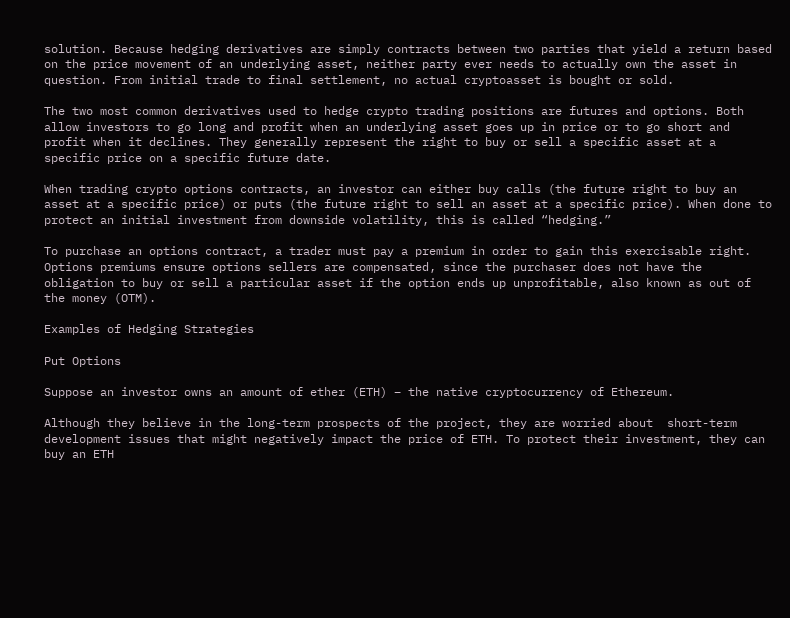solution. Because hedging derivatives are simply contracts between two parties that yield a return based on the price movement of an underlying asset, neither party ever needs to actually own the asset in question. From initial trade to final settlement, no actual cryptoasset is bought or sold.

The two most common derivatives used to hedge crypto trading positions are futures and options. Both allow investors to go long and profit when an underlying asset goes up in price or to go short and profit when it declines. They generally represent the right to buy or sell a specific asset at a specific price on a specific future date.

When trading crypto options contracts, an investor can either buy calls (the future right to buy an asset at a specific price) or puts (the future right to sell an asset at a specific price). When done to protect an initial investment from downside volatility, this is called “hedging.”

To purchase an options contract, a trader must pay a premium in order to gain this exercisable right. Options premiums ensure options sellers are compensated, since the purchaser does not have the obligation to buy or sell a particular asset if the option ends up unprofitable, also known as out of the money (OTM).

Examples of Hedging Strategies

Put Options

Suppose an investor owns an amount of ether (ETH) – the native cryptocurrency of Ethereum.

Although they believe in the long-term prospects of the project, they are worried about  short-term development issues that might negatively impact the price of ETH. To protect their investment, they can buy an ETH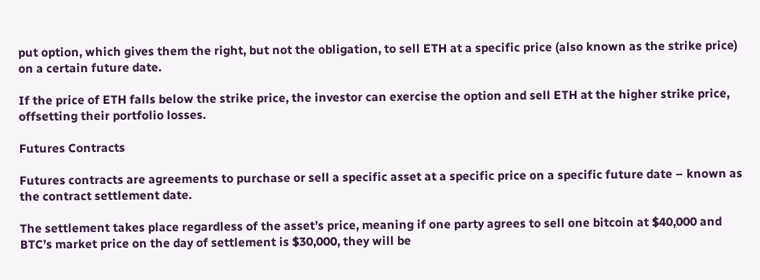put option, which gives them the right, but not the obligation, to sell ETH at a specific price (also known as the strike price) on a certain future date.

If the price of ETH falls below the strike price, the investor can exercise the option and sell ETH at the higher strike price, offsetting their portfolio losses.

Futures Contracts

Futures contracts are agreements to purchase or sell a specific asset at a specific price on a specific future date – known as the contract settlement date.

The settlement takes place regardless of the asset’s price, meaning if one party agrees to sell one bitcoin at $40,000 and BTC’s market price on the day of settlement is $30,000, they will be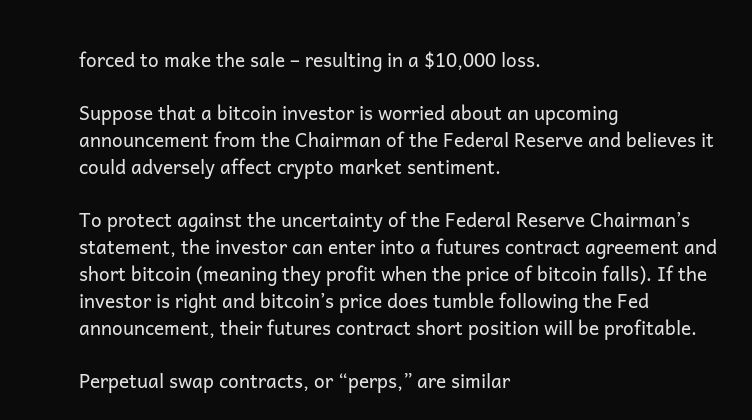forced to make the sale – resulting in a $10,000 loss.

Suppose that a bitcoin investor is worried about an upcoming announcement from the Chairman of the Federal Reserve and believes it could adversely affect crypto market sentiment.

To protect against the uncertainty of the Federal Reserve Chairman’s statement, the investor can enter into a futures contract agreement and short bitcoin (meaning they profit when the price of bitcoin falls). If the investor is right and bitcoin’s price does tumble following the Fed announcement, their futures contract short position will be profitable.

Perpetual swap contracts, or “perps,” are similar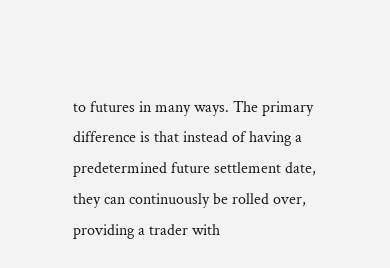to futures in many ways. The primary difference is that instead of having a predetermined future settlement date, they can continuously be rolled over, providing a trader with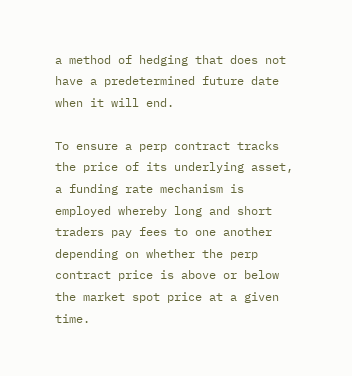a method of hedging that does not have a predetermined future date when it will end.

To ensure a perp contract tracks the price of its underlying asset, a funding rate mechanism is employed whereby long and short traders pay fees to one another depending on whether the perp contract price is above or below the market spot price at a given time.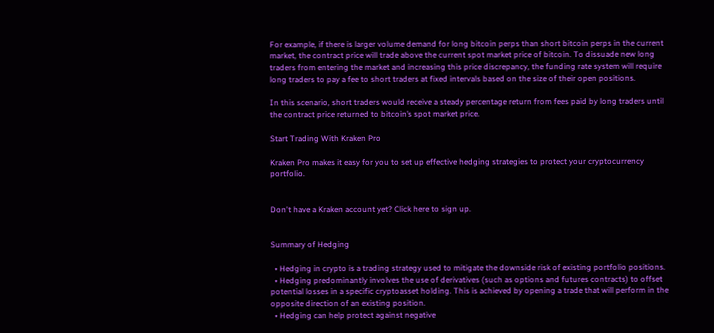For example, if there is larger volume demand for long bitcoin perps than short bitcoin perps in the current market, the contract price will trade above the current spot market price of bitcoin. To dissuade new long traders from entering the market and increasing this price discrepancy, the funding rate system will require long traders to pay a fee to short traders at fixed intervals based on the size of their open positions.

In this scenario, short traders would receive a steady percentage return from fees paid by long traders until the contract price returned to bitcoin’s spot market price.

Start Trading With Kraken Pro

Kraken Pro makes it easy for you to set up effective hedging strategies to protect your cryptocurrency portfolio.


Don't have a Kraken account yet? Click here to sign up.


Summary of Hedging

  • Hedging in crypto is a trading strategy used to mitigate the downside risk of existing portfolio positions.
  • Hedging predominantly involves the use of derivatives (such as options and futures contracts) to offset potential losses in a specific cryptoasset holding. This is achieved by opening a trade that will perform in the opposite direction of an existing position.
  • Hedging can help protect against negative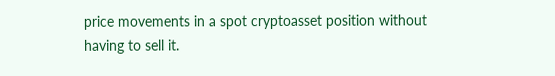price movements in a spot cryptoasset position without having to sell it.